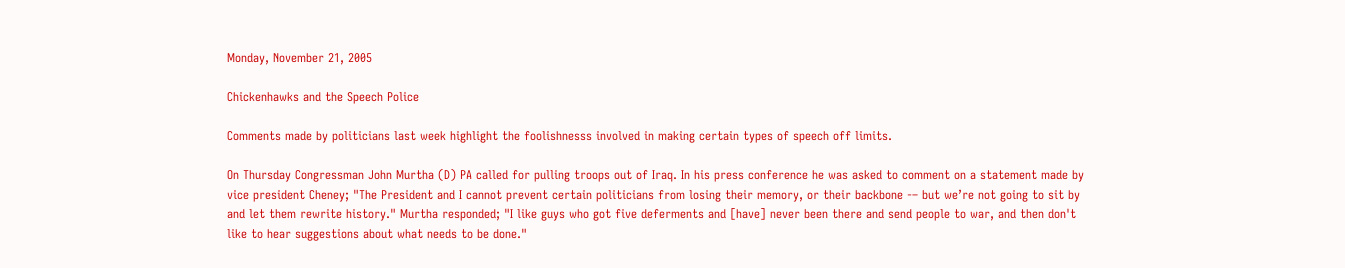Monday, November 21, 2005

Chickenhawks and the Speech Police

Comments made by politicians last week highlight the foolishnesss involved in making certain types of speech off limits.

On Thursday Congressman John Murtha (D) PA called for pulling troops out of Iraq. In his press conference he was asked to comment on a statement made by vice president Cheney; "The President and I cannot prevent certain politicians from losing their memory, or their backbone -– but we’re not going to sit by and let them rewrite history." Murtha responded; "I like guys who got five deferments and [have] never been there and send people to war, and then don't like to hear suggestions about what needs to be done."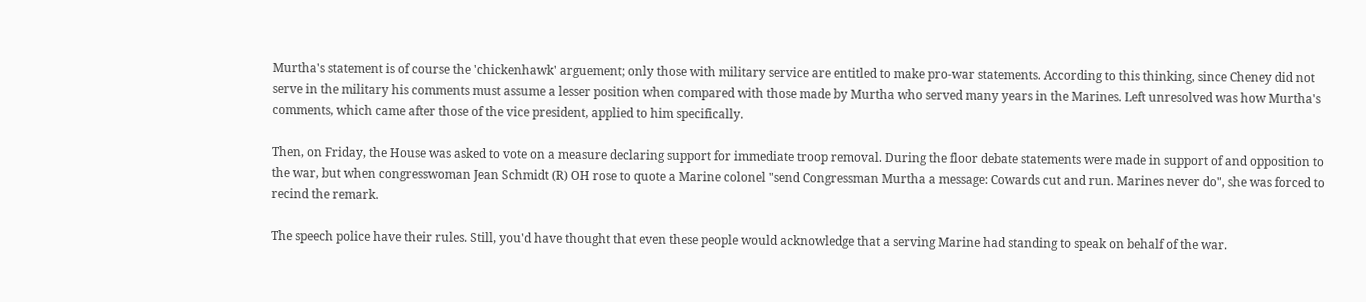Murtha's statement is of course the 'chickenhawk' arguement; only those with military service are entitled to make pro-war statements. According to this thinking, since Cheney did not serve in the military his comments must assume a lesser position when compared with those made by Murtha who served many years in the Marines. Left unresolved was how Murtha's comments, which came after those of the vice president, applied to him specifically.

Then, on Friday, the House was asked to vote on a measure declaring support for immediate troop removal. During the floor debate statements were made in support of and opposition to the war, but when congresswoman Jean Schmidt (R) OH rose to quote a Marine colonel "send Congressman Murtha a message: Cowards cut and run. Marines never do", she was forced to recind the remark.

The speech police have their rules. Still, you'd have thought that even these people would acknowledge that a serving Marine had standing to speak on behalf of the war.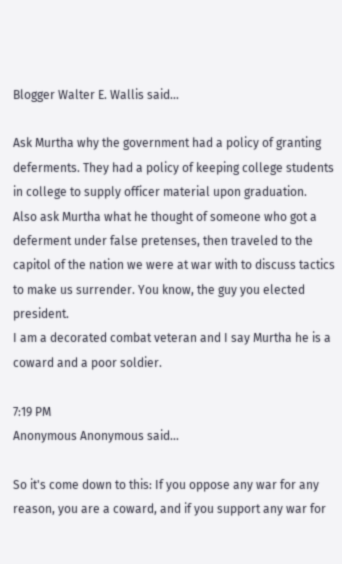Blogger Walter E. Wallis said...

Ask Murtha why the government had a policy of granting deferments. They had a policy of keeping college students in college to supply officer material upon graduation.
Also ask Murtha what he thought of someone who got a deferment under false pretenses, then traveled to the capitol of the nation we were at war with to discuss tactics to make us surrender. You know, the guy you elected president.
I am a decorated combat veteran and I say Murtha he is a coward and a poor soldier.

7:19 PM
Anonymous Anonymous said...

So it's come down to this: If you oppose any war for any reason, you are a coward, and if you support any war for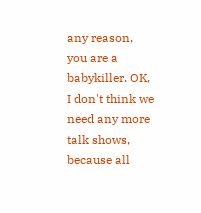any reason, you are a babykiller. OK, I don't think we need any more talk shows, because all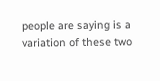people are saying is a variation of these two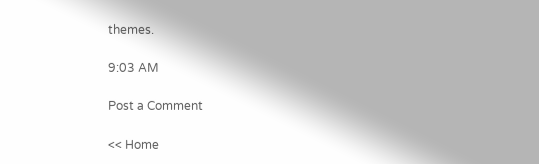themes.

9:03 AM

Post a Comment

<< Home